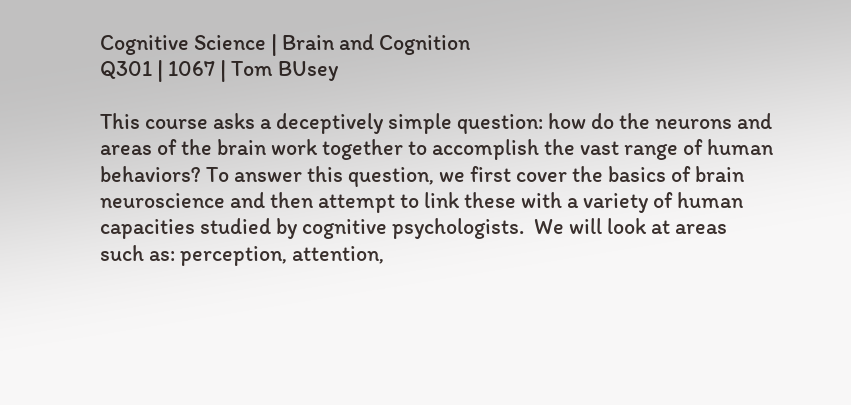Cognitive Science | Brain and Cognition
Q301 | 1067 | Tom BUsey

This course asks a deceptively simple question: how do the neurons and
areas of the brain work together to accomplish the vast range of human
behaviors? To answer this question, we first cover the basics of brain
neuroscience and then attempt to link these with a variety of human
capacities studied by cognitive psychologists.  We will look at areas
such as: perception, attention,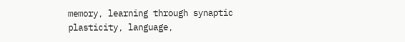memory, learning through synaptic
plasticity, language,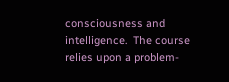consciousness and intelligence.  The course
relies upon a problem-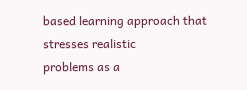based learning approach that stresses realistic
problems as a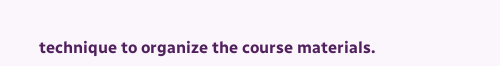technique to organize the course materials.